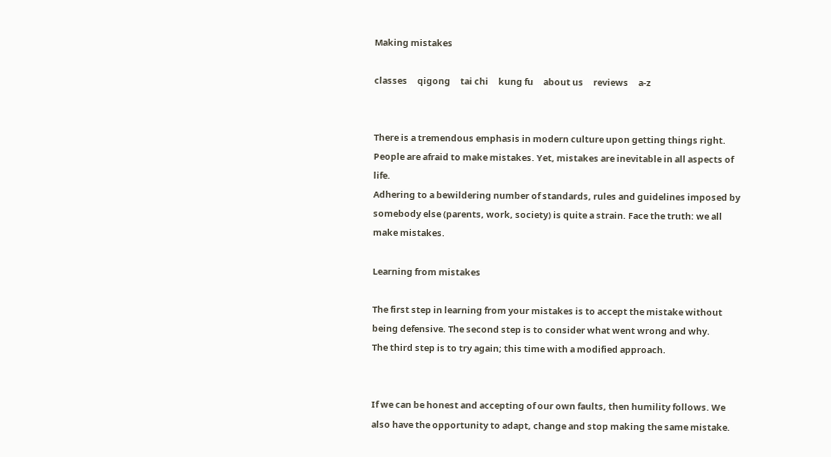Making mistakes

classes     qigong     tai chi     kung fu     about us     reviews     a-z


There is a tremendous emphasis in modern culture upon getting things right. People are afraid to make mistakes. Yet, mistakes are inevitable in all aspects of life.
Adhering to a bewildering number of standards, rules and guidelines imposed by somebody else (parents, work, society) is quite a strain. Face the truth: we all make mistakes.

Learning from mistakes

The first step in learning from your mistakes is to accept the mistake without being defensive. The second step is to consider what went wrong and why.
The third step is to try again; this time with a modified approach.


If we can be honest and accepting of our own faults, then humility follows. We also have the opportunity to adapt, change and stop making the same mistake.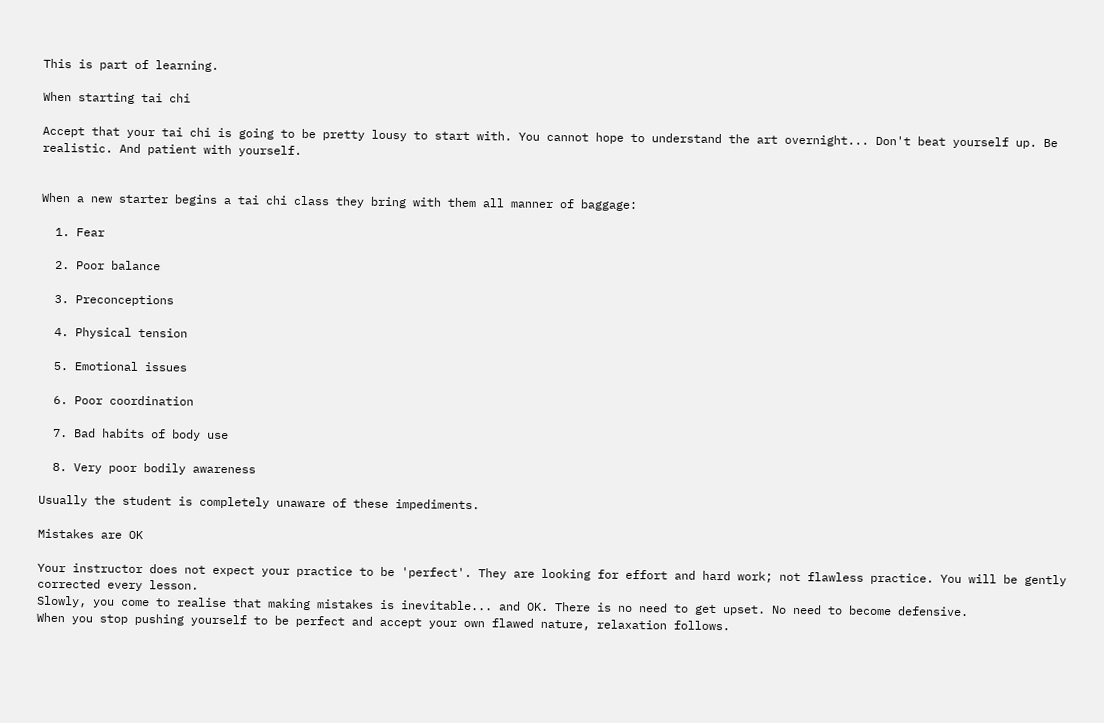This is part of learning.

When starting tai chi

Accept that your tai chi is going to be pretty lousy to start with. You cannot hope to understand the art overnight... Don't beat yourself up. Be realistic. And patient with yourself.


When a new starter begins a tai chi class they bring with them all manner of baggage:

  1. Fear

  2. Poor balance

  3. Preconceptions

  4. Physical tension

  5. Emotional issues

  6. Poor coordination

  7. Bad habits of body use

  8. Very poor bodily awareness

Usually the student is completely unaware of these impediments.

Mistakes are OK

Your instructor does not expect your practice to be 'perfect'. They are looking for effort and hard work; not flawless practice. You will be gently corrected every lesson.
Slowly, you come to realise that making mistakes is inevitable... and OK. There is no need to get upset. No need to become defensive.
When you stop pushing yourself to be perfect and accept your own flawed nature, relaxation follows.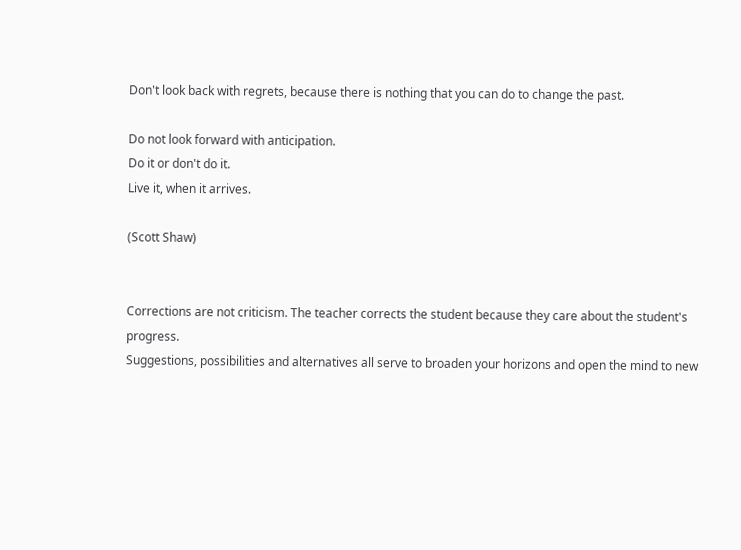Don't look back with regrets, because there is nothing that you can do to change the past.

Do not look forward with anticipation.
Do it or don't do it.
Live it, when it arrives.

(Scott Shaw)


Corrections are not criticism. The teacher corrects the student because they care about the student's progress.
Suggestions, possibilities and alternatives all serve to broaden your horizons and open the mind to new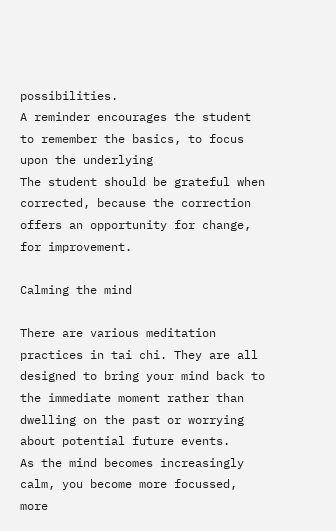possibilities.
A reminder encourages the student to remember the basics, to focus upon the underlying
The student should be grateful when corrected, because the correction offers an opportunity for change, for improvement.

Calming the mind

There are various meditation practices in tai chi. They are all designed to bring your mind back to the immediate moment rather than dwelling on the past or worrying about potential future events.
As the mind becomes increasingly calm, you become more focussed, more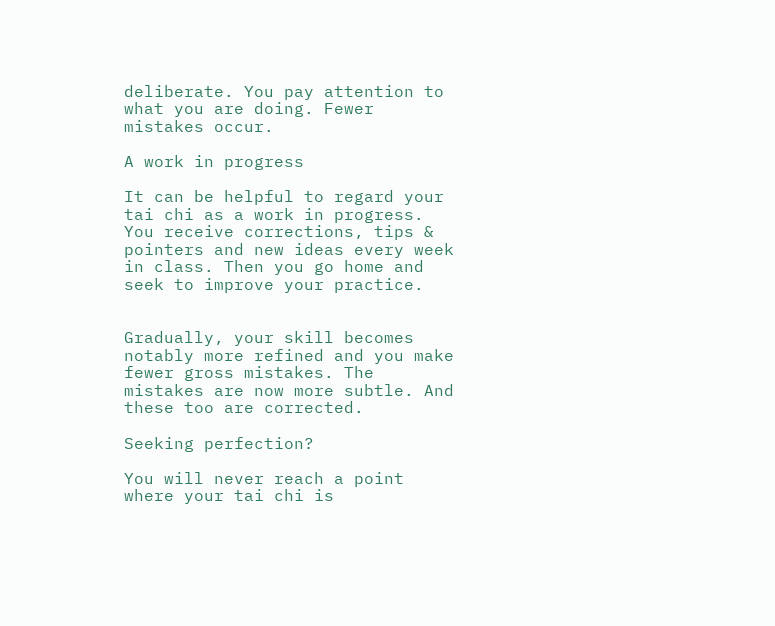deliberate. You pay attention to what you are doing. Fewer mistakes occur.

A work in progress

It can be helpful to regard your tai chi as a work in progress. You receive corrections, tips & pointers and new ideas every week in class. Then you go home and seek to improve your practice.


Gradually, your skill becomes notably more refined and you make fewer gross mistakes. The mistakes are now more subtle. And these too are corrected.

Seeking perfection?

You will never reach a point where your tai chi is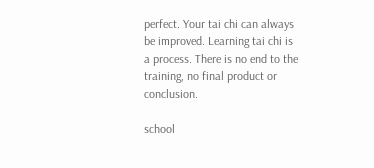perfect. Your tai chi can always be improved. Learning tai chi is a process. There is no end to the training, no final product or conclusion.

school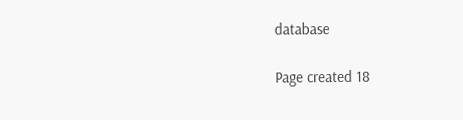database

Page created 18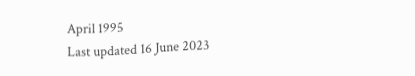April 1995
Last updated 16 June 2023